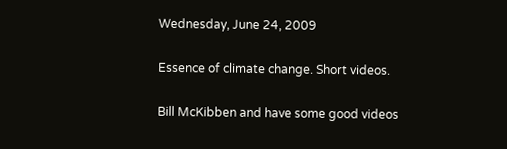Wednesday, June 24, 2009

Essence of climate change. Short videos.

Bill McKibben and have some good videos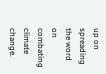up on spreading the word on combating climate change.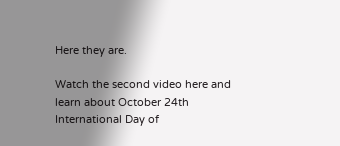Here they are.

Watch the second video here and learn about October 24th International Day of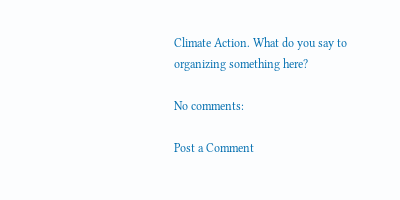Climate Action. What do you say to organizing something here?

No comments:

Post a Comment